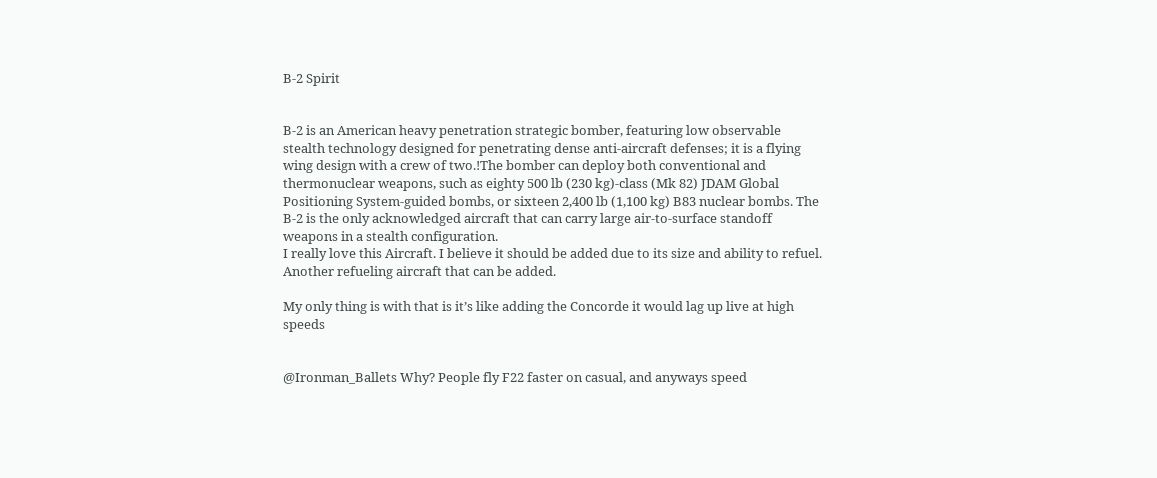B-2 Spirit


B-2 is an American heavy penetration strategic bomber, featuring low observable stealth technology designed for penetrating dense anti-aircraft defenses; it is a flying wing design with a crew of two.!The bomber can deploy both conventional and thermonuclear weapons, such as eighty 500 lb (230 kg)-class (Mk 82) JDAM Global Positioning System-guided bombs, or sixteen 2,400 lb (1,100 kg) B83 nuclear bombs. The B-2 is the only acknowledged aircraft that can carry large air-to-surface standoff weapons in a stealth configuration.
I really love this Aircraft. I believe it should be added due to its size and ability to refuel. Another refueling aircraft that can be added.

My only thing is with that is it’s like adding the Concorde it would lag up live at high speeds


@Ironman_Ballets Why? People fly F22 faster on casual, and anyways speed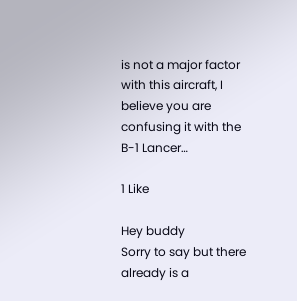is not a major factor with this aircraft, I believe you are confusing it with the B-1 Lancer…

1 Like

Hey buddy
Sorry to say but there already is a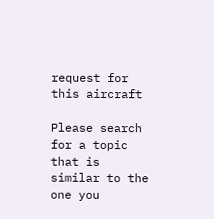request for this aircraft

Please search for a topic that is similar to the one you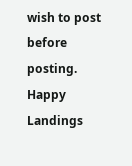wish to post before posting.
Happy Landings